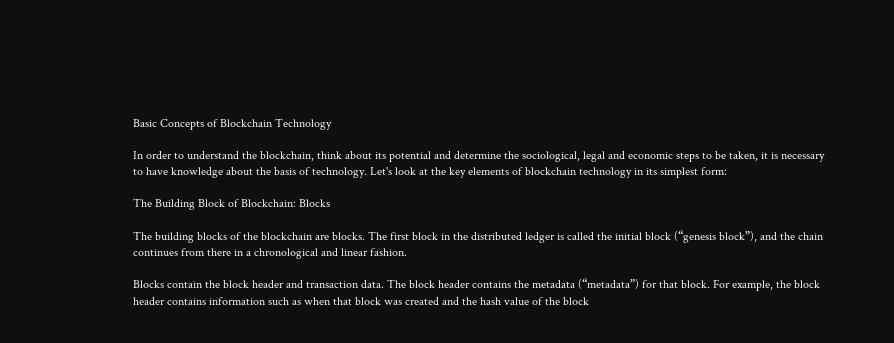Basic Concepts of Blockchain Technology

In order to understand the blockchain, think about its potential and determine the sociological, legal and economic steps to be taken, it is necessary to have knowledge about the basis of technology. Let's look at the key elements of blockchain technology in its simplest form:

The Building Block of Blockchain: Blocks

The building blocks of the blockchain are blocks. The first block in the distributed ledger is called the initial block (“genesis block”), and the chain continues from there in a chronological and linear fashion.

Blocks contain the block header and transaction data. The block header contains the metadata (“metadata”) for that block. For example, the block header contains information such as when that block was created and the hash value of the block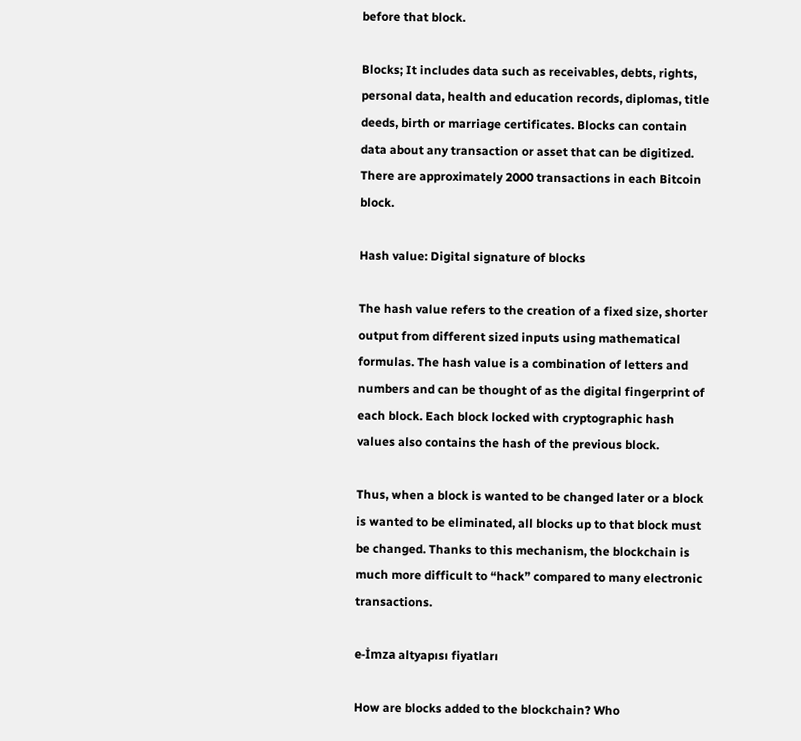before that block.

Blocks; It includes data such as receivables, debts, rights, personal data, health and education records, diplomas, title deeds, birth or marriage certificates. Blocks can contain data about any transaction or asset that can be digitized. There are approximately 2000 transactions in each Bitcoin block.

Hash value: Digital signature of blocks

The hash value refers to the creation of a fixed size, shorter output from different sized inputs using mathematical formulas. The hash value is a combination of letters and numbers and can be thought of as the digital fingerprint of each block. Each block locked with cryptographic hash values also contains the hash of the previous block.

Thus, when a block is wanted to be changed later or a block is wanted to be eliminated, all blocks up to that block must be changed. Thanks to this mechanism, the blockchain is much more difficult to “hack” compared to many electronic transactions.

e-İmza altyapısı fiyatları

How are blocks added to the blockchain? Who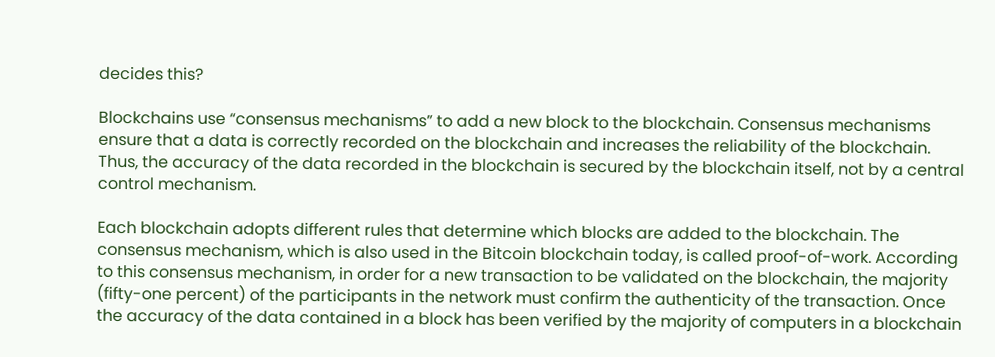decides this?

Blockchains use “consensus mechanisms” to add a new block to the blockchain. Consensus mechanisms ensure that a data is correctly recorded on the blockchain and increases the reliability of the blockchain. Thus, the accuracy of the data recorded in the blockchain is secured by the blockchain itself, not by a central control mechanism.

Each blockchain adopts different rules that determine which blocks are added to the blockchain. The consensus mechanism, which is also used in the Bitcoin blockchain today, is called proof-of-work. According to this consensus mechanism, in order for a new transaction to be validated on the blockchain, the majority (fifty-one percent) of the participants in the network must confirm the authenticity of the transaction. Once the accuracy of the data contained in a block has been verified by the majority of computers in a blockchain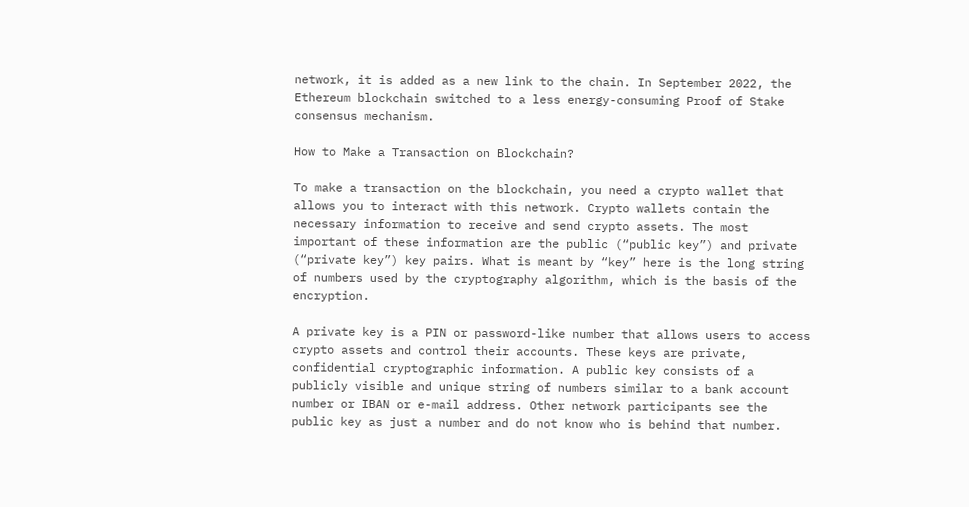network, it is added as a new link to the chain. In September 2022, the Ethereum blockchain switched to a less energy-consuming Proof of Stake consensus mechanism.

How to Make a Transaction on Blockchain?

To make a transaction on the blockchain, you need a crypto wallet that allows you to interact with this network. Crypto wallets contain the necessary information to receive and send crypto assets. The most important of these information are the public (“public key”) and private (“private key”) key pairs. What is meant by “key” here is the long string of numbers used by the cryptography algorithm, which is the basis of the encryption.

A private key is a PIN or password-like number that allows users to access crypto assets and control their accounts. These keys are private, confidential cryptographic information. A public key consists of a publicly visible and unique string of numbers similar to a bank account number or IBAN or e-mail address. Other network participants see the public key as just a number and do not know who is behind that number.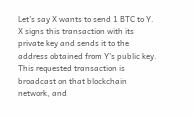Let's say X wants to send 1 BTC to Y. X signs this transaction with its private key and sends it to the address obtained from Y's public key. This requested transaction is broadcast on that blockchain network, and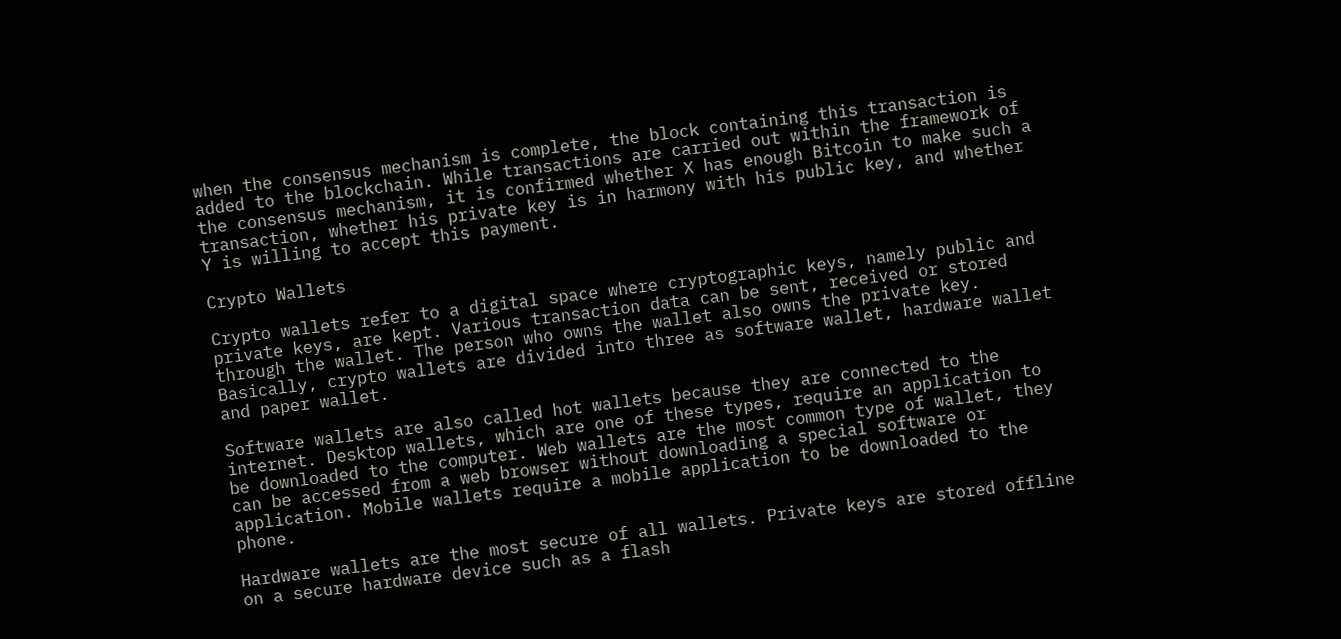when the consensus mechanism is complete, the block containing this transaction is added to the blockchain. While transactions are carried out within the framework of the consensus mechanism, it is confirmed whether X has enough Bitcoin to make such a transaction, whether his private key is in harmony with his public key, and whether Y is willing to accept this payment.

Crypto Wallets

Crypto wallets refer to a digital space where cryptographic keys, namely public and private keys, are kept. Various transaction data can be sent, received or stored through the wallet. The person who owns the wallet also owns the private key. Basically, crypto wallets are divided into three as software wallet, hardware wallet and paper wallet.

Software wallets are also called hot wallets because they are connected to the internet. Desktop wallets, which are one of these types, require an application to be downloaded to the computer. Web wallets are the most common type of wallet, they can be accessed from a web browser without downloading a special software or application. Mobile wallets require a mobile application to be downloaded to the phone.

Hardware wallets are the most secure of all wallets. Private keys are stored offline on a secure hardware device such as a flash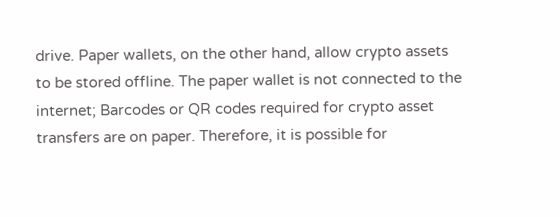drive. Paper wallets, on the other hand, allow crypto assets to be stored offline. The paper wallet is not connected to the internet; Barcodes or QR codes required for crypto asset transfers are on paper. Therefore, it is possible for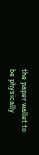the paper wallet to be physically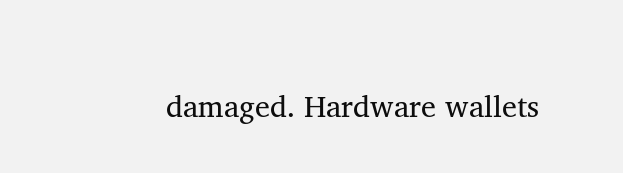damaged. Hardware wallets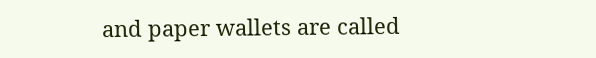and paper wallets are called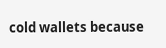cold wallets because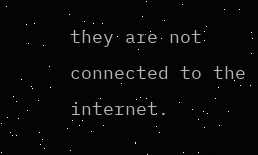they are not connected to the internet.